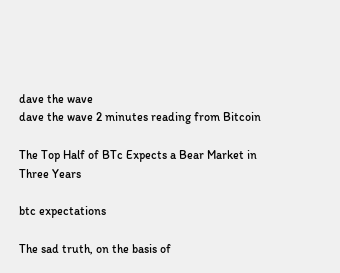dave the wave
dave the wave 2 minutes reading from Bitcoin

The Top Half of BTc Expects a Bear Market in Three Years

btc expectations

The sad truth, on the basis of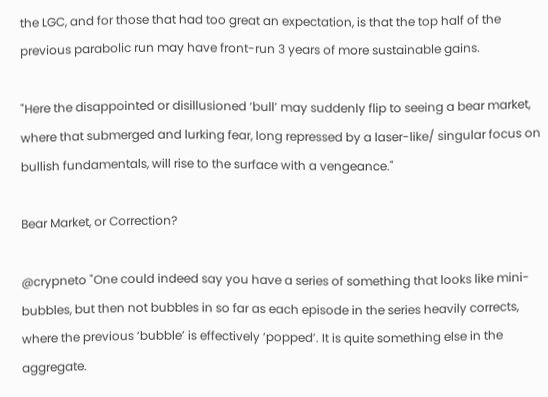the LGC, and for those that had too great an expectation, is that the top half of the previous parabolic run may have front-run 3 years of more sustainable gains.

"Here the disappointed or disillusioned ‘bull’ may suddenly flip to seeing a bear market, where that submerged and lurking fear, long repressed by a laser-like/ singular focus on bullish fundamentals, will rise to the surface with a vengeance."

Bear Market, or Correction?

@crypneto "One could indeed say you have a series of something that looks like mini-bubbles, but then not bubbles in so far as each episode in the series heavily corrects, where the previous ‘bubble’ is effectively ‘popped’. It is quite something else in the aggregate.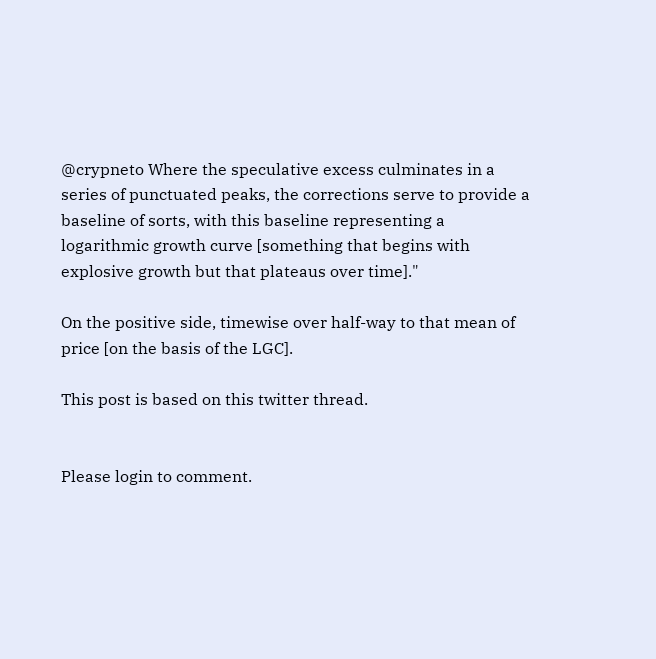@crypneto Where the speculative excess culminates in a series of punctuated peaks, the corrections serve to provide a baseline of sorts, with this baseline representing a logarithmic growth curve [something that begins with explosive growth but that plateaus over time]."

On the positive side, timewise over half-way to that mean of price [on the basis of the LGC].

This post is based on this twitter thread.


Please login to comment.